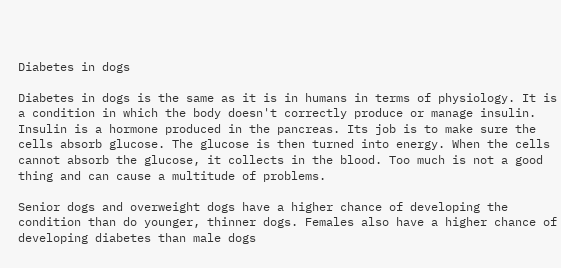Diabetes in dogs

Diabetes in dogs is the same as it is in humans in terms of physiology. It is a condition in which the body doesn't correctly produce or manage insulin. Insulin is a hormone produced in the pancreas. Its job is to make sure the cells absorb glucose. The glucose is then turned into energy. When the cells cannot absorb the glucose, it collects in the blood. Too much is not a good thing and can cause a multitude of problems.

Senior dogs and overweight dogs have a higher chance of developing the condition than do younger, thinner dogs. Females also have a higher chance of developing diabetes than male dogs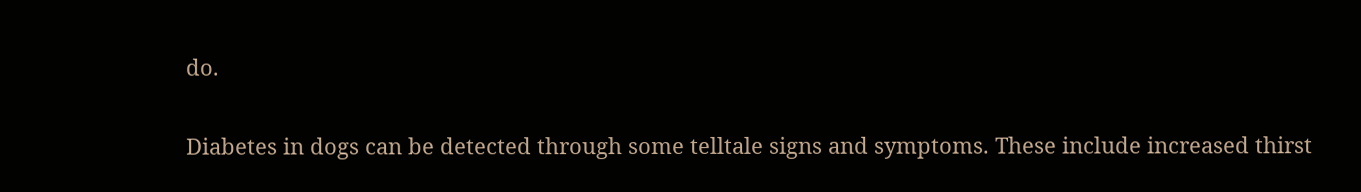do.

Diabetes in dogs can be detected through some telltale signs and symptoms. These include increased thirst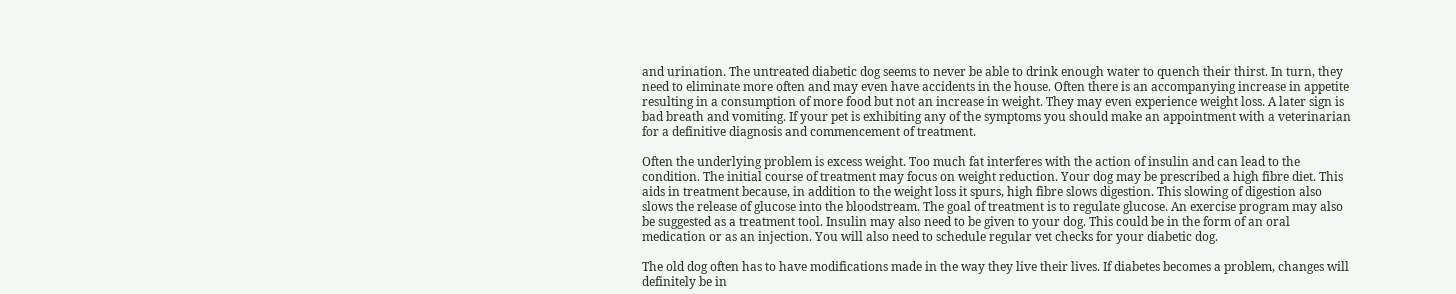and urination. The untreated diabetic dog seems to never be able to drink enough water to quench their thirst. In turn, they need to eliminate more often and may even have accidents in the house. Often there is an accompanying increase in appetite resulting in a consumption of more food but not an increase in weight. They may even experience weight loss. A later sign is bad breath and vomiting. If your pet is exhibiting any of the symptoms you should make an appointment with a veterinarian for a definitive diagnosis and commencement of treatment.

Often the underlying problem is excess weight. Too much fat interferes with the action of insulin and can lead to the condition. The initial course of treatment may focus on weight reduction. Your dog may be prescribed a high fibre diet. This aids in treatment because, in addition to the weight loss it spurs, high fibre slows digestion. This slowing of digestion also slows the release of glucose into the bloodstream. The goal of treatment is to regulate glucose. An exercise program may also be suggested as a treatment tool. Insulin may also need to be given to your dog. This could be in the form of an oral medication or as an injection. You will also need to schedule regular vet checks for your diabetic dog.

The old dog often has to have modifications made in the way they live their lives. If diabetes becomes a problem, changes will definitely be in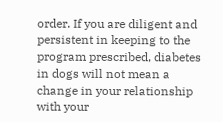order. If you are diligent and persistent in keeping to the program prescribed, diabetes in dogs will not mean a change in your relationship with your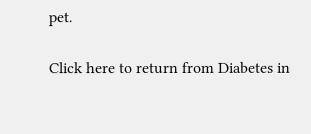pet.

Click here to return from Diabetes in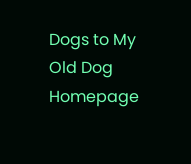Dogs to My Old Dog Homepage